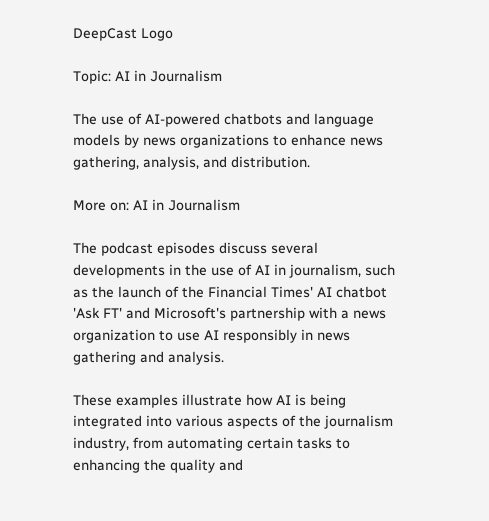DeepCast Logo

Topic: AI in Journalism

The use of AI-powered chatbots and language models by news organizations to enhance news gathering, analysis, and distribution.

More on: AI in Journalism

The podcast episodes discuss several developments in the use of AI in journalism, such as the launch of the Financial Times' AI chatbot 'Ask FT' and Microsoft's partnership with a news organization to use AI responsibly in news gathering and analysis.

These examples illustrate how AI is being integrated into various aspects of the journalism industry, from automating certain tasks to enhancing the quality and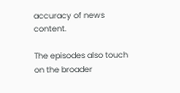accuracy of news content.

The episodes also touch on the broader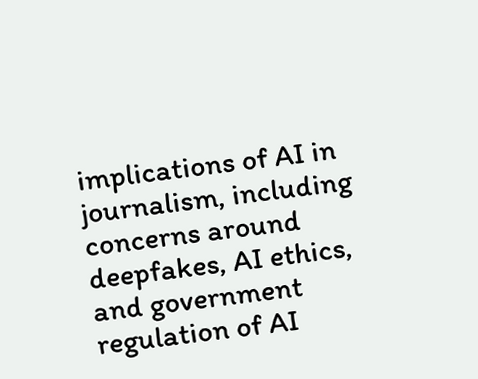implications of AI in journalism, including concerns around deepfakes, AI ethics, and government regulation of AI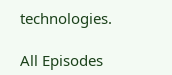technologies.

All Episodes